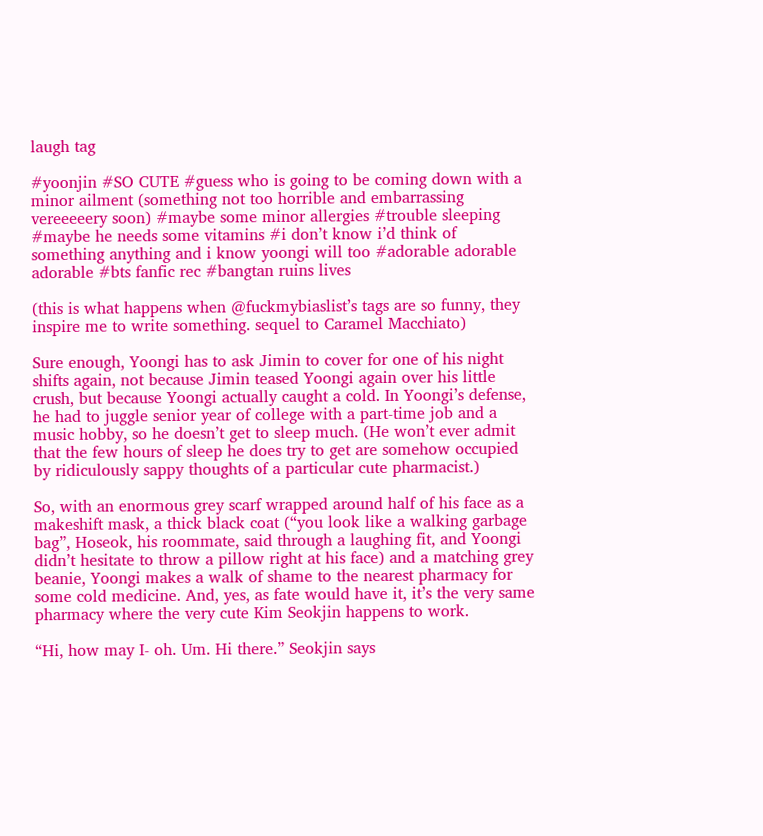laugh tag

#yoonjin #SO CUTE #guess who is going to be coming down with a minor ailment (something not too horrible and embarrassing vereeeeery soon) #maybe some minor allergies #trouble sleeping #maybe he needs some vitamins #i don’t know i’d think of something anything and i know yoongi will too #adorable adorable adorable #bts fanfic rec #bangtan ruins lives

(this is what happens when @fuckmybiaslist’s tags are so funny, they inspire me to write something. sequel to Caramel Macchiato)

Sure enough, Yoongi has to ask Jimin to cover for one of his night shifts again, not because Jimin teased Yoongi again over his little crush, but because Yoongi actually caught a cold. In Yoongi’s defense, he had to juggle senior year of college with a part-time job and a music hobby, so he doesn’t get to sleep much. (He won’t ever admit that the few hours of sleep he does try to get are somehow occupied by ridiculously sappy thoughts of a particular cute pharmacist.)

So, with an enormous grey scarf wrapped around half of his face as a makeshift mask, a thick black coat (“you look like a walking garbage bag”, Hoseok, his roommate, said through a laughing fit, and Yoongi didn’t hesitate to throw a pillow right at his face) and a matching grey beanie, Yoongi makes a walk of shame to the nearest pharmacy for some cold medicine. And, yes, as fate would have it, it’s the very same pharmacy where the very cute Kim Seokjin happens to work.

“Hi, how may I- oh. Um. Hi there.” Seokjin says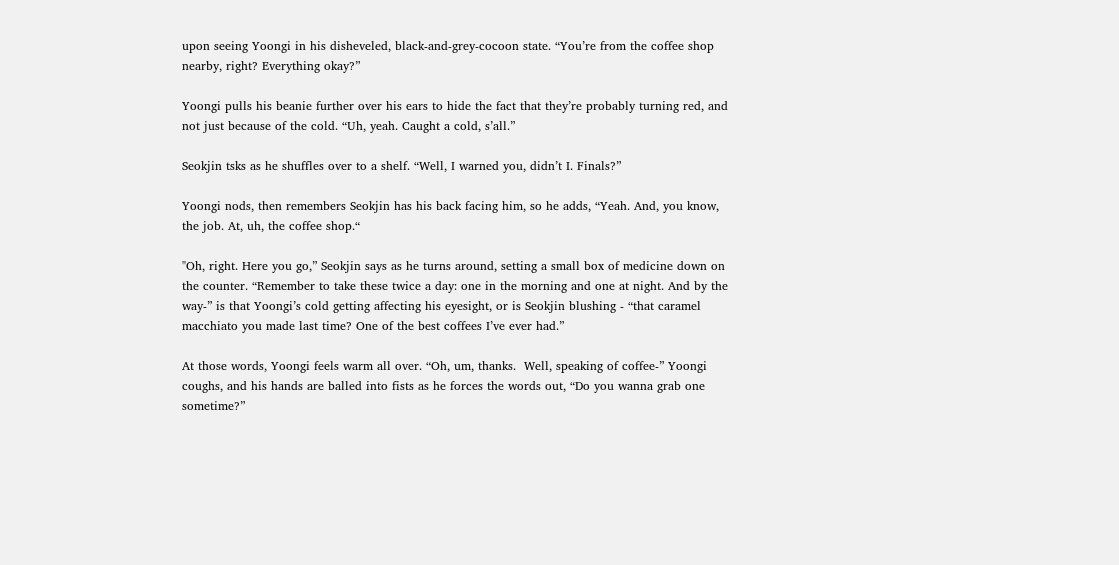upon seeing Yoongi in his disheveled, black-and-grey-cocoon state. “You’re from the coffee shop nearby, right? Everything okay?”

Yoongi pulls his beanie further over his ears to hide the fact that they’re probably turning red, and not just because of the cold. “Uh, yeah. Caught a cold, s’all.”

Seokjin tsks as he shuffles over to a shelf. “Well, I warned you, didn’t I. Finals?”

Yoongi nods, then remembers Seokjin has his back facing him, so he adds, “Yeah. And, you know, the job. At, uh, the coffee shop.“

"Oh, right. Here you go,” Seokjin says as he turns around, setting a small box of medicine down on the counter. “Remember to take these twice a day: one in the morning and one at night. And by the way-” is that Yoongi’s cold getting affecting his eyesight, or is Seokjin blushing - “that caramel macchiato you made last time? One of the best coffees I’ve ever had.”

At those words, Yoongi feels warm all over. “Oh, um, thanks.  Well, speaking of coffee-” Yoongi coughs, and his hands are balled into fists as he forces the words out, “Do you wanna grab one sometime?”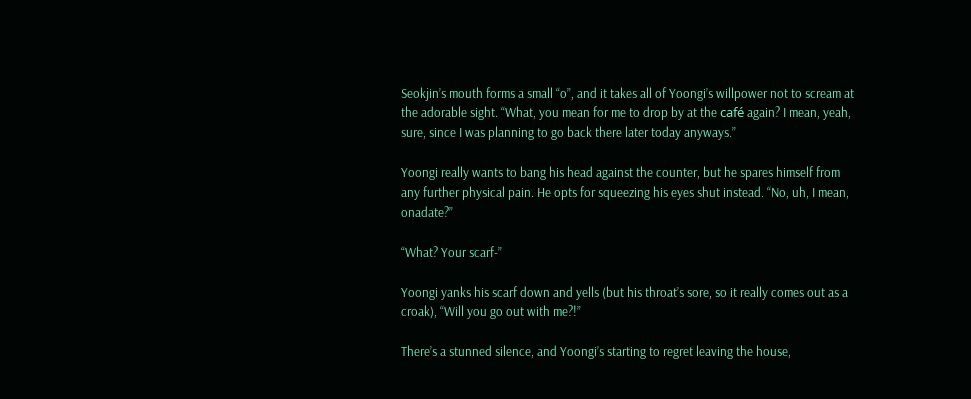Seokjin’s mouth forms a small “o”, and it takes all of Yoongi’s willpower not to scream at the adorable sight. “What, you mean for me to drop by at the café again? I mean, yeah, sure, since I was planning to go back there later today anyways.”

Yoongi really wants to bang his head against the counter, but he spares himself from any further physical pain. He opts for squeezing his eyes shut instead. “No, uh, I mean, onadate?”

“What? Your scarf-”

Yoongi yanks his scarf down and yells (but his throat’s sore, so it really comes out as a croak), “Will you go out with me?!”

There’s a stunned silence, and Yoongi’s starting to regret leaving the house,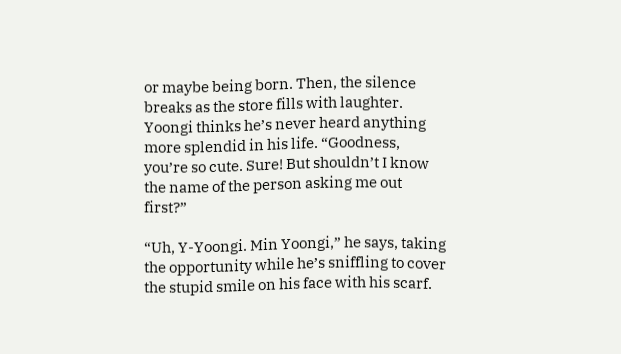or maybe being born. Then, the silence breaks as the store fills with laughter. Yoongi thinks he’s never heard anything more splendid in his life. “Goodness, you’re so cute. Sure! But shouldn’t I know the name of the person asking me out first?”

“Uh, Y-Yoongi. Min Yoongi,” he says, taking the opportunity while he’s sniffling to cover the stupid smile on his face with his scarf.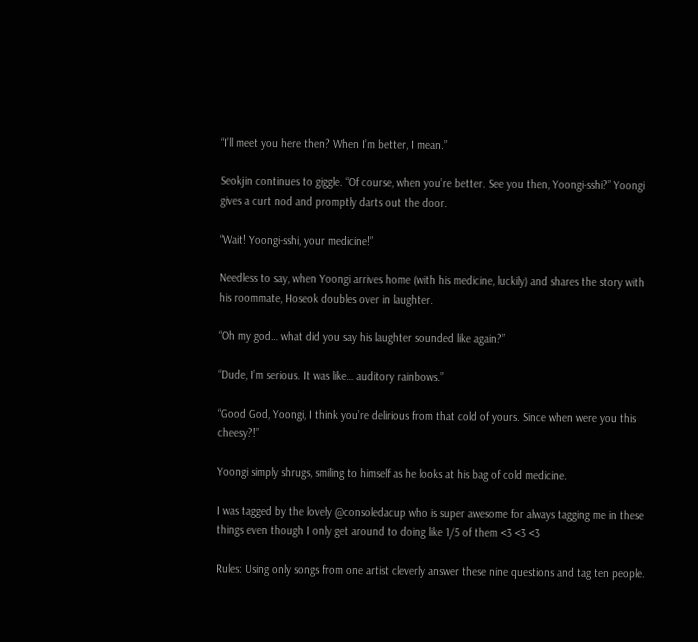“I’ll meet you here then? When I’m better, I mean.”

Seokjin continues to giggle. “Of course, when you’re better. See you then, Yoongi-sshi?” Yoongi gives a curt nod and promptly darts out the door.

“Wait! Yoongi-sshi, your medicine!”

Needless to say, when Yoongi arrives home (with his medicine, luckily) and shares the story with his roommate, Hoseok doubles over in laughter.

“Oh my god… what did you say his laughter sounded like again?”

“Dude, I’m serious. It was like… auditory rainbows.”

“Good God, Yoongi, I think you’re delirious from that cold of yours. Since when were you this cheesy?!”

Yoongi simply shrugs, smiling to himself as he looks at his bag of cold medicine.

I was tagged by the lovely @consoledacup who is super awesome for always tagging me in these things even though I only get around to doing like 1/5 of them <3 <3 <3

Rules: Using only songs from one artist cleverly answer these nine questions and tag ten people.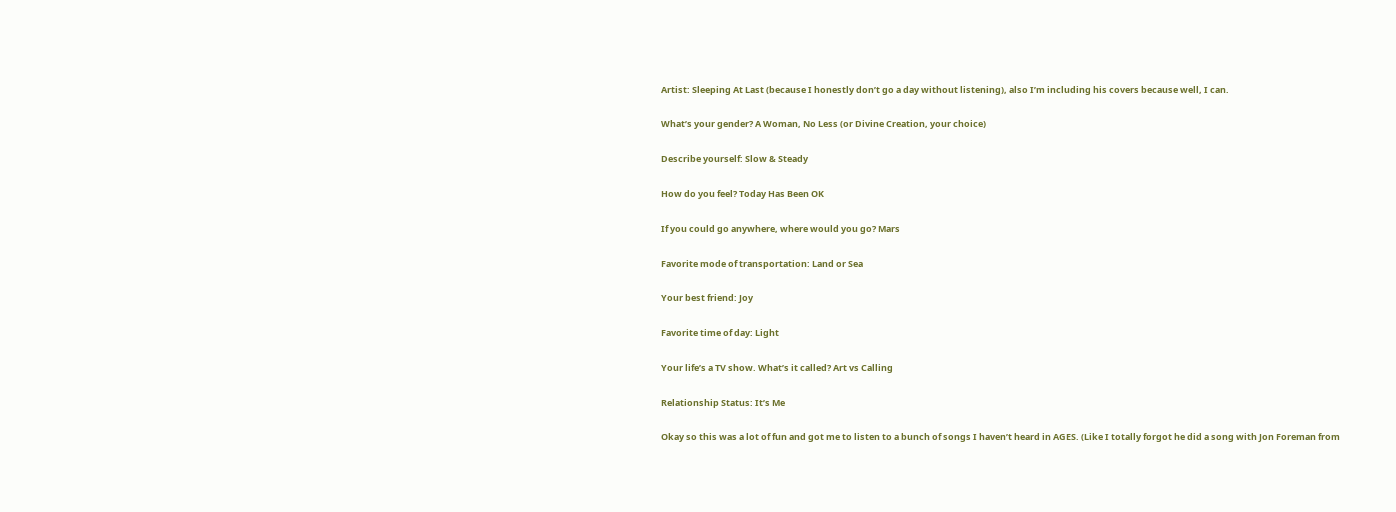Artist: Sleeping At Last (because I honestly don’t go a day without listening), also I’m including his covers because well, I can.

What’s your gender? A Woman, No Less (or Divine Creation, your choice)

Describe yourself: Slow & Steady

How do you feel? Today Has Been OK

If you could go anywhere, where would you go? Mars

Favorite mode of transportation: Land or Sea

Your best friend: Joy

Favorite time of day: Light

Your life’s a TV show. What’s it called? Art vs Calling

Relationship Status: It’s Me

Okay so this was a lot of fun and got me to listen to a bunch of songs I haven’t heard in AGES. (Like I totally forgot he did a song with Jon Foreman from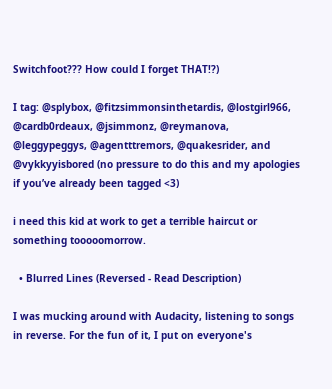Switchfoot??? How could I forget THAT!?)

I tag: @splybox, @fitzsimmonsinthetardis, @lostgirl966, @cardb0rdeaux, @jsimmonz, @reymanova, @leggypeggys, @agentttremors, @quakesrider, and @vykkyyisbored (no pressure to do this and my apologies if you’ve already been tagged <3)

i need this kid at work to get a terrible haircut or something tooooomorrow.

  • Blurred Lines (Reversed - Read Description)

I was mucking around with Audacity, listening to songs in reverse. For the fun of it, I put on everyone's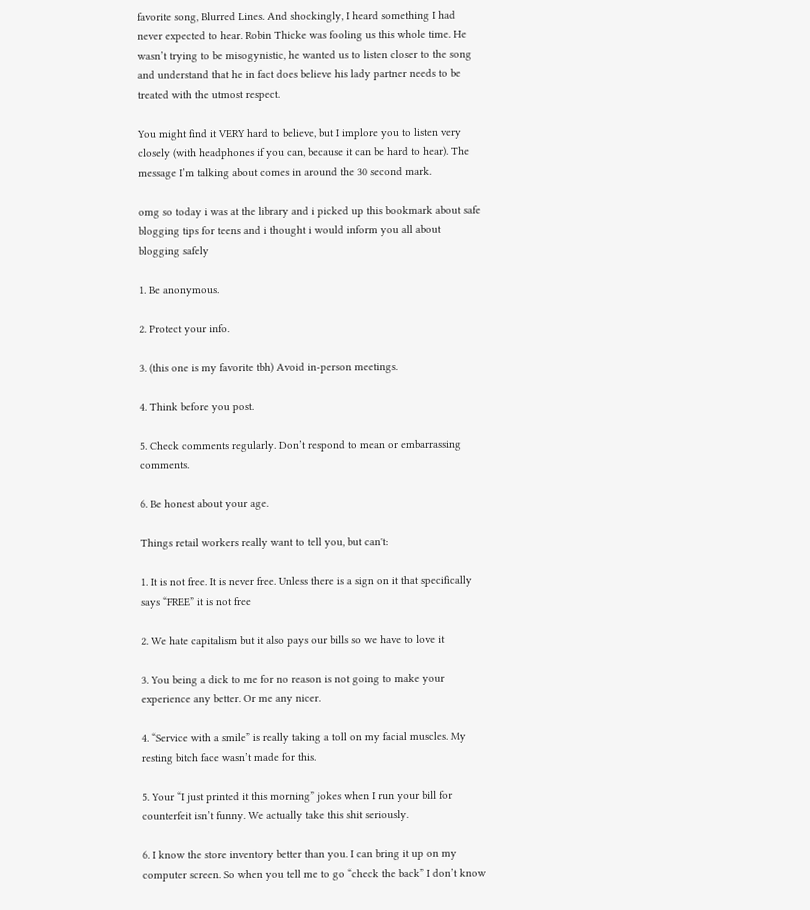favorite song, Blurred Lines. And shockingly, I heard something I had never expected to hear. Robin Thicke was fooling us this whole time. He wasn’t trying to be misogynistic, he wanted us to listen closer to the song and understand that he in fact does believe his lady partner needs to be treated with the utmost respect.

You might find it VERY hard to believe, but I implore you to listen very closely (with headphones if you can, because it can be hard to hear). The message I’m talking about comes in around the 30 second mark.

omg so today i was at the library and i picked up this bookmark about safe blogging tips for teens and i thought i would inform you all about blogging safely

1. Be anonymous.

2. Protect your info.

3. (this one is my favorite tbh) Avoid in-person meetings.

4. Think before you post.

5. Check comments regularly. Don’t respond to mean or embarrassing comments.

6. Be honest about your age.

Things retail workers really want to tell you, but can't:

1. It is not free. It is never free. Unless there is a sign on it that specifically says “FREE” it is not free

2. We hate capitalism but it also pays our bills so we have to love it

3. You being a dick to me for no reason is not going to make your experience any better. Or me any nicer.

4. “Service with a smile” is really taking a toll on my facial muscles. My resting bitch face wasn’t made for this.

5. Your “I just printed it this morning” jokes when I run your bill for counterfeit isn’t funny. We actually take this shit seriously.

6. I know the store inventory better than you. I can bring it up on my computer screen. So when you tell me to go “check the back” I don’t know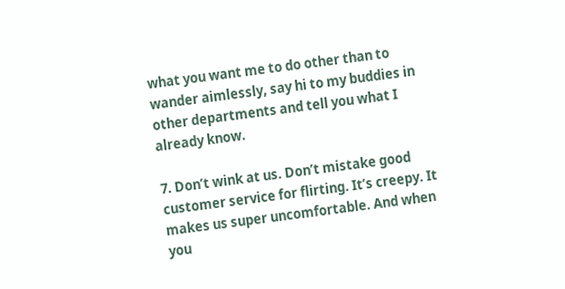what you want me to do other than to wander aimlessly, say hi to my buddies in other departments and tell you what I already know.

7. Don’t wink at us. Don’t mistake good customer service for flirting. It’s creepy. It makes us super uncomfortable. And when you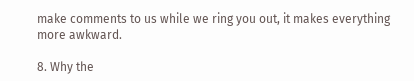make comments to us while we ring you out, it makes everything more awkward.

8. Why the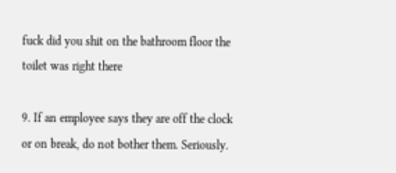fuck did you shit on the bathroom floor the toilet was right there

9. If an employee says they are off the clock or on break, do not bother them. Seriously.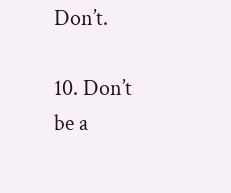Don’t.

10. Don’t be a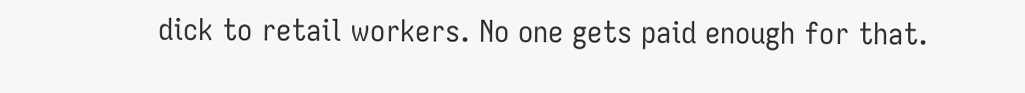dick to retail workers. No one gets paid enough for that.